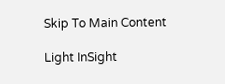Skip To Main Content

Light InSight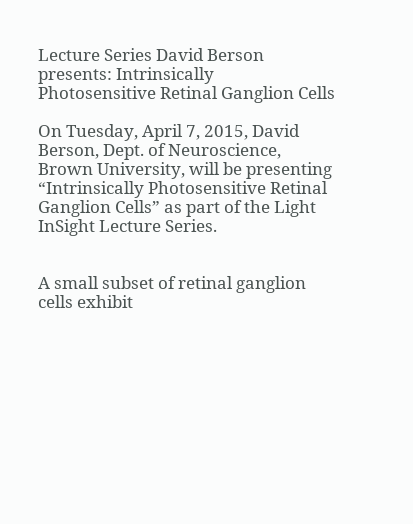Lecture Series David Berson presents: Intrinsically Photosensitive Retinal Ganglion Cells

On Tuesday, April 7, 2015, David Berson, Dept. of Neuroscience, Brown University, will be presenting “Intrinsically Photosensitive Retinal Ganglion Cells” as part of the Light InSight Lecture Series.


A small subset of retinal ganglion cells exhibit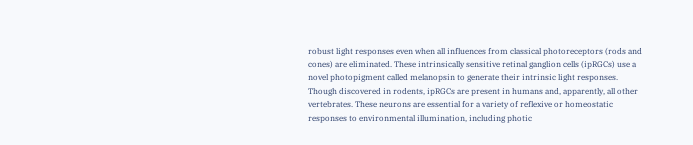robust light responses even when all influences from classical photoreceptors (rods and cones) are eliminated. These intrinsically sensitive retinal ganglion cells (ipRGCs) use a novel photopigment called melanopsin to generate their intrinsic light responses. Though discovered in rodents, ipRGCs are present in humans and, apparently, all other vertebrates. These neurons are essential for a variety of reflexive or homeostatic responses to environmental illumination, including photic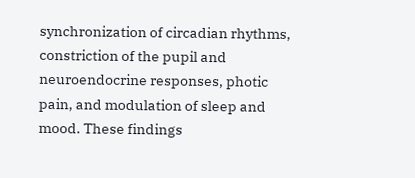synchronization of circadian rhythms, constriction of the pupil and neuroendocrine responses, photic pain, and modulation of sleep and mood. These findings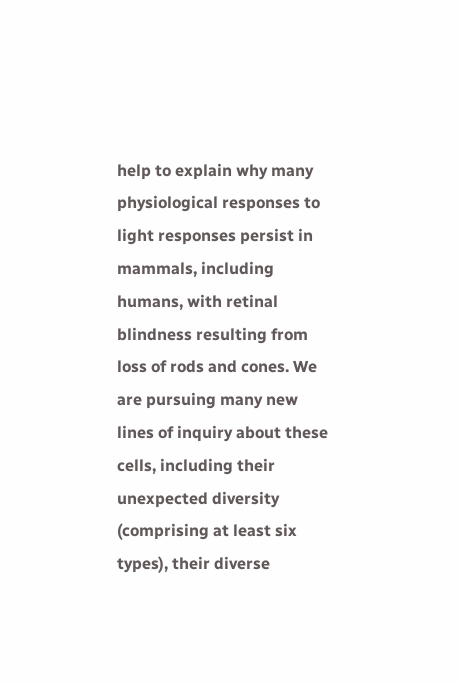help to explain why many physiological responses to light responses persist in mammals, including humans, with retinal blindness resulting from loss of rods and cones. We are pursuing many new lines of inquiry about these cells, including their unexpected diversity (comprising at least six types), their diverse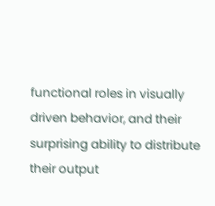functional roles in visually driven behavior, and their surprising ability to distribute their output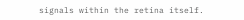signals within the retina itself.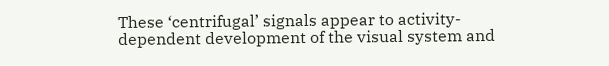These ‘centrifugal’ signals appear to activity-dependent development of the visual system and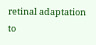retinal adaptation to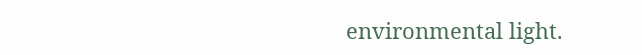environmental light.